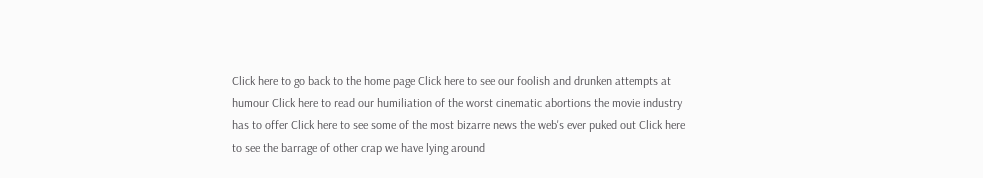Click here to go back to the home page Click here to see our foolish and drunken attempts at humour Click here to read our humiliation of the worst cinematic abortions the movie industry has to offer Click here to see some of the most bizarre news the web's ever puked out Click here to see the barrage of other crap we have lying around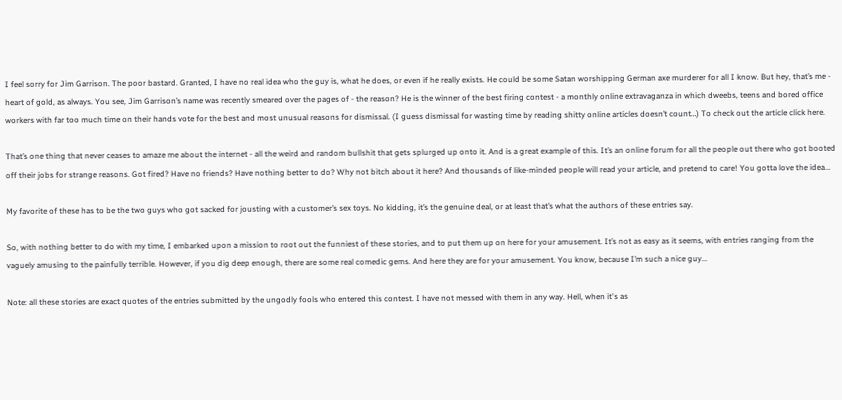I feel sorry for Jim Garrison. The poor bastard. Granted, I have no real idea who the guy is, what he does, or even if he really exists. He could be some Satan worshipping German axe murderer for all I know. But hey, that’s me - heart of gold, as always. You see, Jim Garrison’s name was recently smeared over the pages of - the reason? He is the winner of the best firing contest - a monthly online extravaganza in which dweebs, teens and bored office workers with far too much time on their hands vote for the best and most unusual reasons for dismissal. (I guess dismissal for wasting time by reading shitty online articles doesn’t count…) To check out the article click here.

That’s one thing that never ceases to amaze me about the internet - all the weird and random bullshit that gets splurged up onto it. And is a great example of this. It’s an online forum for all the people out there who got booted off their jobs for strange reasons. Got fired? Have no friends? Have nothing better to do? Why not bitch about it here? And thousands of like-minded people will read your article, and pretend to care! You gotta love the idea...

My favorite of these has to be the two guys who got sacked for jousting with a customer’s sex toys. No kidding, it’s the genuine deal, or at least that’s what the authors of these entries say.

So, with nothing better to do with my time, I embarked upon a mission to root out the funniest of these stories, and to put them up on here for your amusement. It’s not as easy as it seems, with entries ranging from the vaguely amusing to the painfully terrible. However, if you dig deep enough, there are some real comedic gems. And here they are for your amusement. You know, because I’m such a nice guy...

Note: all these stories are exact quotes of the entries submitted by the ungodly fools who entered this contest. I have not messed with them in any way. Hell, when it's as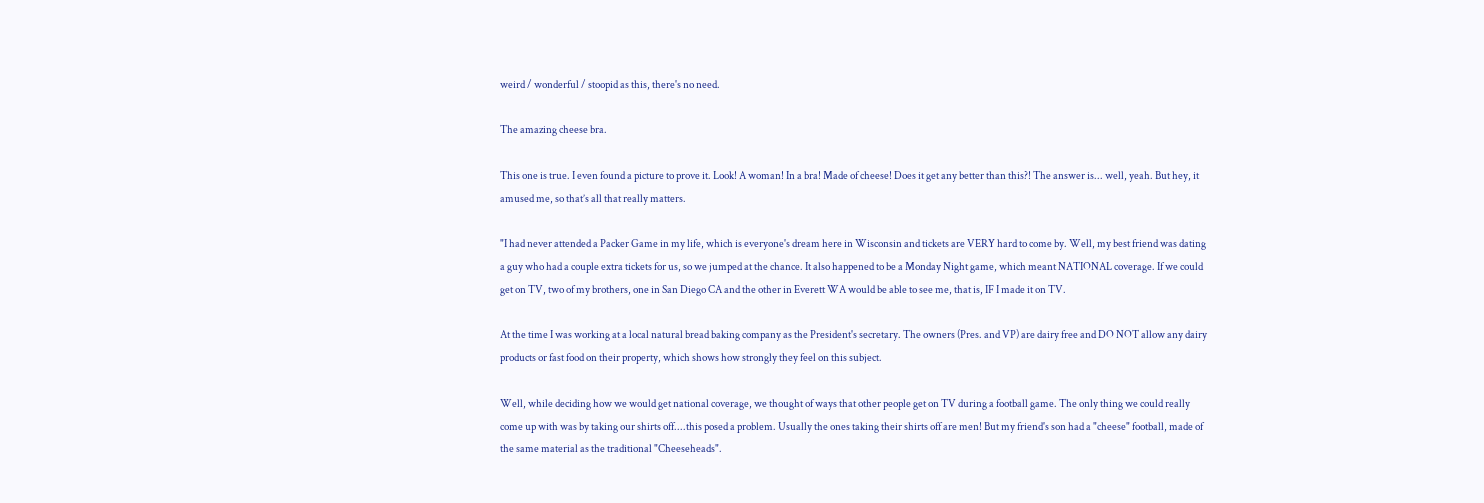weird / wonderful / stoopid as this, there's no need.

The amazing cheese bra.

This one is true. I even found a picture to prove it. Look! A woman! In a bra! Made of cheese! Does it get any better than this?! The answer is... well, yeah. But hey, it amused me, so that’s all that really matters.

"I had never attended a Packer Game in my life, which is everyone's dream here in Wisconsin and tickets are VERY hard to come by. Well, my best friend was dating a guy who had a couple extra tickets for us, so we jumped at the chance. It also happened to be a Monday Night game, which meant NATIONAL coverage. If we could get on TV, two of my brothers, one in San Diego CA and the other in Everett WA would be able to see me, that is, IF I made it on TV.

At the time I was working at a local natural bread baking company as the President's secretary. The owners (Pres. and VP) are dairy free and DO NOT allow any dairy products or fast food on their property, which shows how strongly they feel on this subject.

Well, while deciding how we would get national coverage, we thought of ways that other people get on TV during a football game. The only thing we could really come up with was by taking our shirts off....this posed a problem. Usually the ones taking their shirts off are men! But my friend's son had a "cheese" football, made of the same material as the traditional "Cheeseheads".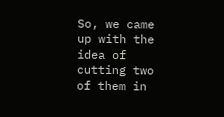So, we came up with the idea of cutting two of them in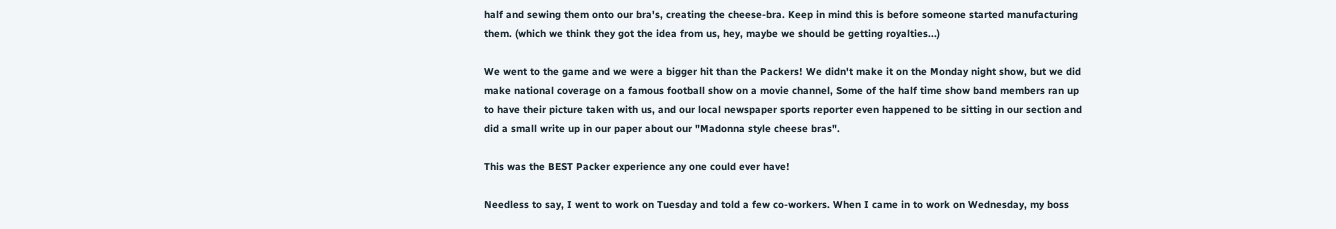half and sewing them onto our bra's, creating the cheese-bra. Keep in mind this is before someone started manufacturing them. (which we think they got the idea from us, hey, maybe we should be getting royalties...)

We went to the game and we were a bigger hit than the Packers! We didn't make it on the Monday night show, but we did make national coverage on a famous football show on a movie channel, Some of the half time show band members ran up to have their picture taken with us, and our local newspaper sports reporter even happened to be sitting in our section and did a small write up in our paper about our "Madonna style cheese bras".

This was the BEST Packer experience any one could ever have!

Needless to say, I went to work on Tuesday and told a few co-workers. When I came in to work on Wednesday, my boss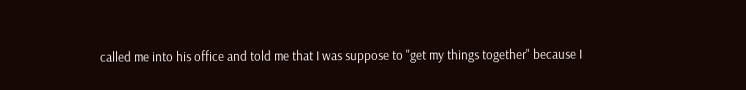called me into his office and told me that I was suppose to "get my things together" because I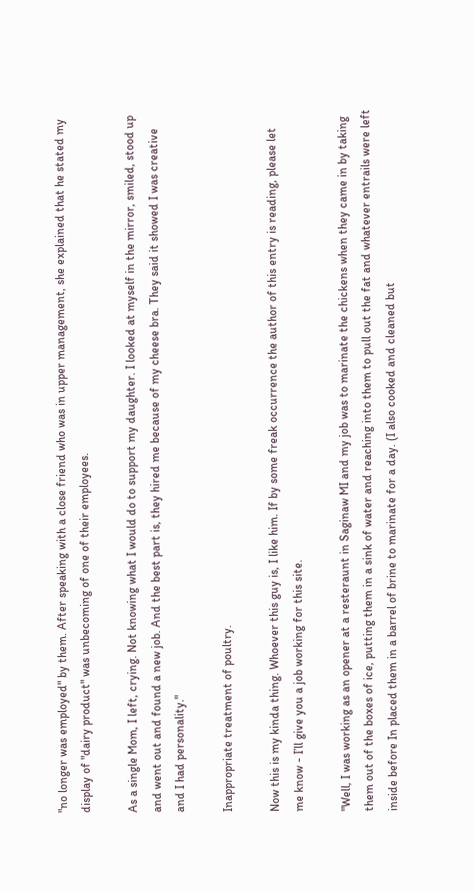"no longer was employed" by them. After speaking with a close friend who was in upper management, she explained that he stated my display of "dairy product" was unbecoming of one of their employees.

As a single Mom, I left, crying. Not knowing what I would do to support my daughter. I looked at myself in the mirror, smiled, stood up and went out and found a new job. And the best part is, they hired me because of my cheese bra. They said it showed I was creative and I had personality."

Inappropriate treatment of poultry.

Now this is my kinda thing. Whoever this guy is, I like him. If by some freak occurrence the author of this entry is reading, please let me know - I’ll give you a job working for this site.

"Well, I was working as an opener at a resteraunt in Saginaw MI and my job was to marinate the chickens when they came in by taking them out of the boxes of ice, putting them in a sink of water and reaching into them to pull out the fat and whatever entrails were left inside before In placed them in a barrel of brine to marinate for a day. (I also cooked and cleaned but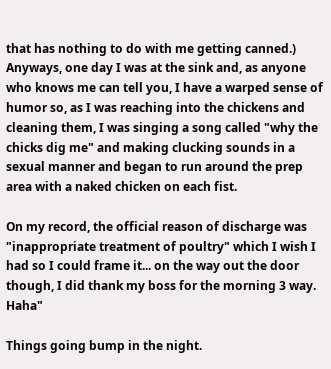that has nothing to do with me getting canned.) Anyways, one day I was at the sink and, as anyone who knows me can tell you, I have a warped sense of humor so, as I was reaching into the chickens and cleaning them, I was singing a song called "why the chicks dig me" and making clucking sounds in a sexual manner and began to run around the prep area with a naked chicken on each fist.

On my record, the official reason of discharge was "inappropriate treatment of poultry" which I wish I had so I could frame it... on the way out the door though, I did thank my boss for the morning 3 way. Haha"

Things going bump in the night.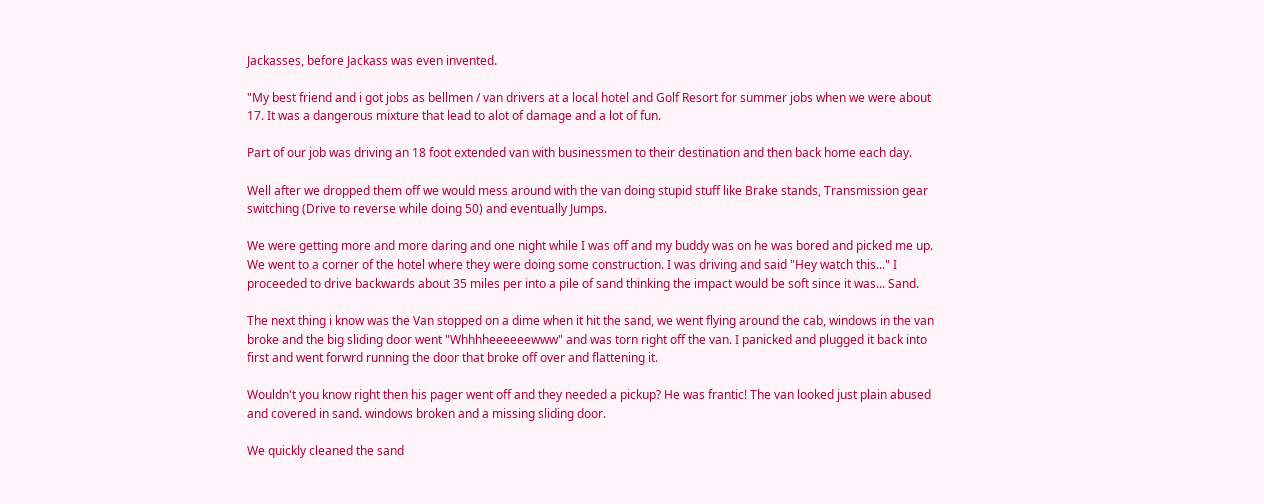Jackasses, before Jackass was even invented.

"My best friend and i got jobs as bellmen / van drivers at a local hotel and Golf Resort for summer jobs when we were about 17. It was a dangerous mixture that lead to alot of damage and a lot of fun.

Part of our job was driving an 18 foot extended van with businessmen to their destination and then back home each day.

Well after we dropped them off we would mess around with the van doing stupid stuff like Brake stands, Transmission gear switching (Drive to reverse while doing 50) and eventually Jumps.

We were getting more and more daring and one night while I was off and my buddy was on he was bored and picked me up. We went to a corner of the hotel where they were doing some construction. I was driving and said "Hey watch this..." I proceeded to drive backwards about 35 miles per into a pile of sand thinking the impact would be soft since it was... Sand.

The next thing i know was the Van stopped on a dime when it hit the sand, we went flying around the cab, windows in the van broke and the big sliding door went "Whhhheeeeeewww" and was torn right off the van. I panicked and plugged it back into first and went forwrd running the door that broke off over and flattening it.

Wouldn't you know right then his pager went off and they needed a pickup? He was frantic! The van looked just plain abused and covered in sand. windows broken and a missing sliding door.

We quickly cleaned the sand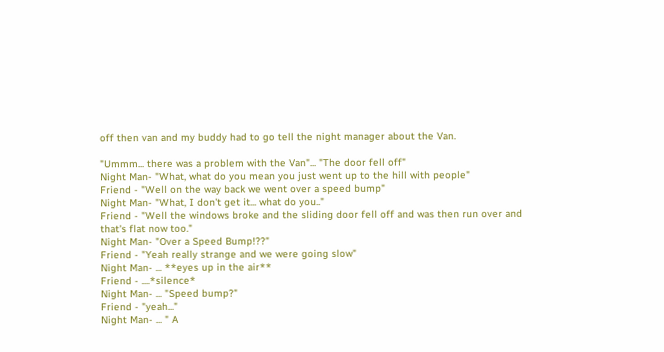off then van and my buddy had to go tell the night manager about the Van.

"Ummm... there was a problem with the Van"... "The door fell off"
Night Man- "What, what do you mean you just went up to the hill with people"
Friend - "Well on the way back we went over a speed bump"
Night Man- "What, I don't get it... what do you.."
Friend - "Well the windows broke and the sliding door fell off and was then run over and that's flat now too."
Night Man- "Over a Speed Bump!??"
Friend - "Yeah really strange and we were going slow"
Night Man- ... **eyes up in the air**
Friend - ....*silence*
Night Man- ... "Speed bump?"
Friend - "yeah..."
Night Man- ... " A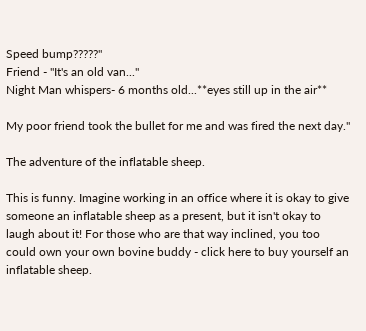Speed bump?????"
Friend - "It's an old van..."
Night Man whispers- 6 months old...**eyes still up in the air**

My poor friend took the bullet for me and was fired the next day."

The adventure of the inflatable sheep.

This is funny. Imagine working in an office where it is okay to give someone an inflatable sheep as a present, but it isn't okay to laugh about it! For those who are that way inclined, you too could own your own bovine buddy - click here to buy yourself an inflatable sheep.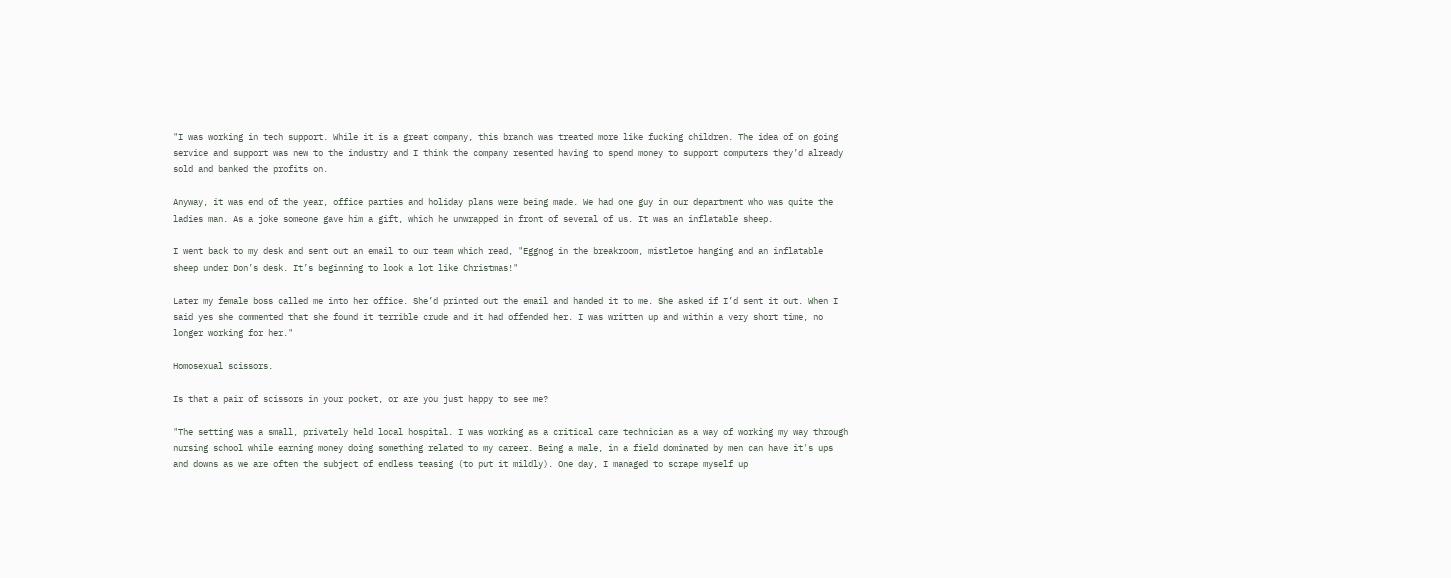"I was working in tech support. While it is a great company, this branch was treated more like fucking children. The idea of on going service and support was new to the industry and I think the company resented having to spend money to support computers they’d already sold and banked the profits on.

Anyway, it was end of the year, office parties and holiday plans were being made. We had one guy in our department who was quite the ladies man. As a joke someone gave him a gift, which he unwrapped in front of several of us. It was an inflatable sheep.

I went back to my desk and sent out an email to our team which read, "Eggnog in the breakroom, mistletoe hanging and an inflatable sheep under Don’s desk. It’s beginning to look a lot like Christmas!"

Later my female boss called me into her office. She’d printed out the email and handed it to me. She asked if I’d sent it out. When I said yes she commented that she found it terrible crude and it had offended her. I was written up and within a very short time, no longer working for her."

Homosexual scissors.

Is that a pair of scissors in your pocket, or are you just happy to see me?

"The setting was a small, privately held local hospital. I was working as a critical care technician as a way of working my way through nursing school while earning money doing something related to my career. Being a male, in a field dominated by men can have it's ups and downs as we are often the subject of endless teasing (to put it mildly). One day, I managed to scrape myself up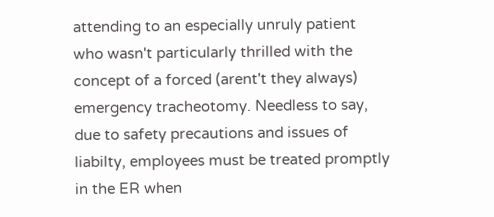attending to an especially unruly patient who wasn't particularly thrilled with the concept of a forced (arent't they always) emergency tracheotomy. Needless to say, due to safety precautions and issues of liabilty, employees must be treated promptly in the ER when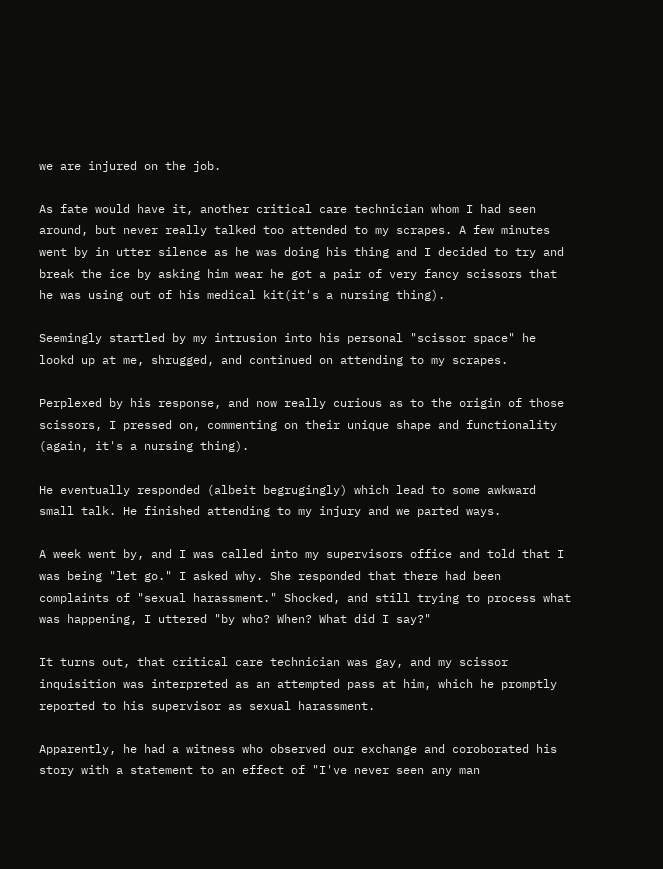we are injured on the job.

As fate would have it, another critical care technician whom I had seen around, but never really talked too attended to my scrapes. A few minutes went by in utter silence as he was doing his thing and I decided to try and break the ice by asking him wear he got a pair of very fancy scissors that he was using out of his medical kit(it's a nursing thing).

Seemingly startled by my intrusion into his personal "scissor space" he lookd up at me, shrugged, and continued on attending to my scrapes.

Perplexed by his response, and now really curious as to the origin of those scissors, I pressed on, commenting on their unique shape and functionality (again, it's a nursing thing).

He eventually responded (albeit begrugingly) which lead to some awkward small talk. He finished attending to my injury and we parted ways.

A week went by, and I was called into my supervisors office and told that I was being "let go." I asked why. She responded that there had been complaints of "sexual harassment." Shocked, and still trying to process what was happening, I uttered "by who? When? What did I say?"

It turns out, that critical care technician was gay, and my scissor inquisition was interpreted as an attempted pass at him, which he promptly reported to his supervisor as sexual harassment.

Apparently, he had a witness who observed our exchange and coroborated his story with a statement to an effect of "I've never seen any man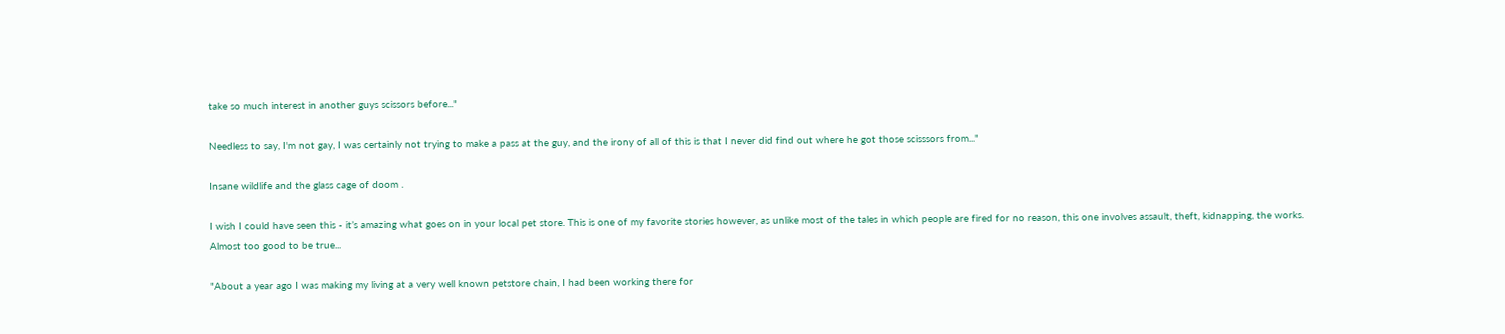take so much interest in another guys scissors before..."

Needless to say, I'm not gay, I was certainly not trying to make a pass at the guy, and the irony of all of this is that I never did find out where he got those scisssors from..."

Insane wildlife and the glass cage of doom .

I wish I could have seen this - it’s amazing what goes on in your local pet store. This is one of my favorite stories however, as unlike most of the tales in which people are fired for no reason, this one involves assault, theft, kidnapping, the works. Almost too good to be true...

"About a year ago I was making my living at a very well known petstore chain, I had been working there for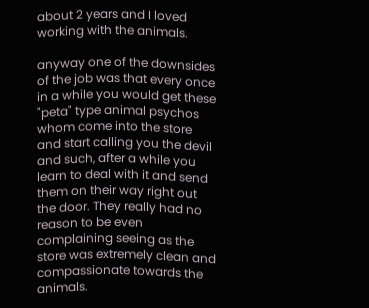about 2 years and I loved working with the animals.

anyway one of the downsides of the job was that every once in a while you would get these "peta" type animal psychos whom come into the store and start calling you the devil and such, after a while you learn to deal with it and send them on their way right out the door. They really had no reason to be even complaining seeing as the store was extremely clean and compassionate towards the animals.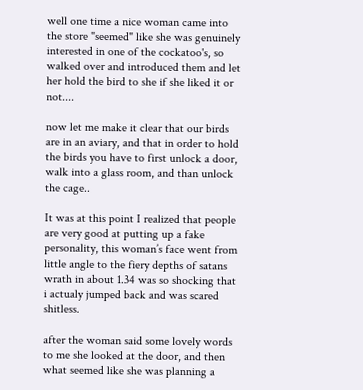well one time a nice woman came into the store "seemed" like she was genuinely interested in one of the cockatoo's, so walked over and introduced them and let her hold the bird to she if she liked it or not....

now let me make it clear that our birds are in an aviary, and that in order to hold the birds you have to first unlock a door, walk into a glass room, and than unlock the cage..

It was at this point I realized that people are very good at putting up a fake personality, this woman’s face went from little angle to the fiery depths of satans wrath in about 1.34 was so shocking that i actualy jumped back and was scared shitless.

after the woman said some lovely words to me she looked at the door, and then what seemed like she was planning a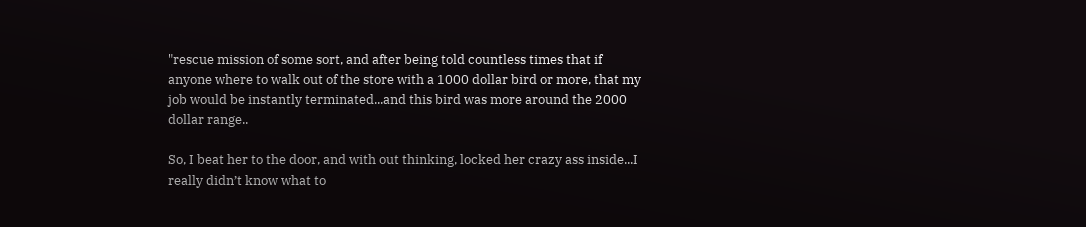"rescue mission of some sort, and after being told countless times that if anyone where to walk out of the store with a 1000 dollar bird or more, that my job would be instantly terminated...and this bird was more around the 2000 dollar range..

So, I beat her to the door, and with out thinking, locked her crazy ass inside...I really didn’t know what to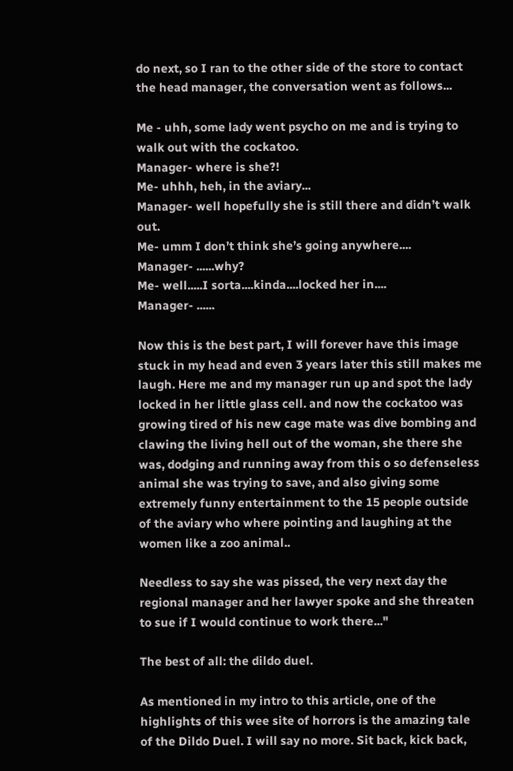do next, so I ran to the other side of the store to contact the head manager, the conversation went as follows...

Me - uhh, some lady went psycho on me and is trying to walk out with the cockatoo.
Manager- where is she?!
Me- uhhh, heh, in the aviary...
Manager- well hopefully she is still there and didn’t walk out.
Me- umm I don’t think she’s going anywhere....
Manager- ......why?
Me- well.....I sorta....kinda....locked her in....
Manager- ......

Now this is the best part, I will forever have this image stuck in my head and even 3 years later this still makes me laugh. Here me and my manager run up and spot the lady locked in her little glass cell. and now the cockatoo was growing tired of his new cage mate was dive bombing and clawing the living hell out of the woman, she there she was, dodging and running away from this o so defenseless animal she was trying to save, and also giving some extremely funny entertainment to the 15 people outside of the aviary who where pointing and laughing at the women like a zoo animal..

Needless to say she was pissed, the very next day the regional manager and her lawyer spoke and she threaten to sue if I would continue to work there..."

The best of all: the dildo duel.

As mentioned in my intro to this article, one of the highlights of this wee site of horrors is the amazing tale of the Dildo Duel. I will say no more. Sit back, kick back,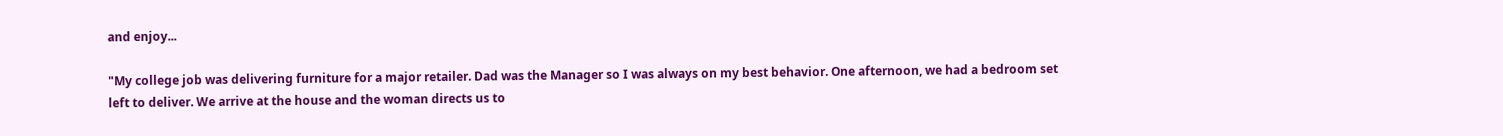and enjoy...

"My college job was delivering furniture for a major retailer. Dad was the Manager so I was always on my best behavior. One afternoon, we had a bedroom set left to deliver. We arrive at the house and the woman directs us to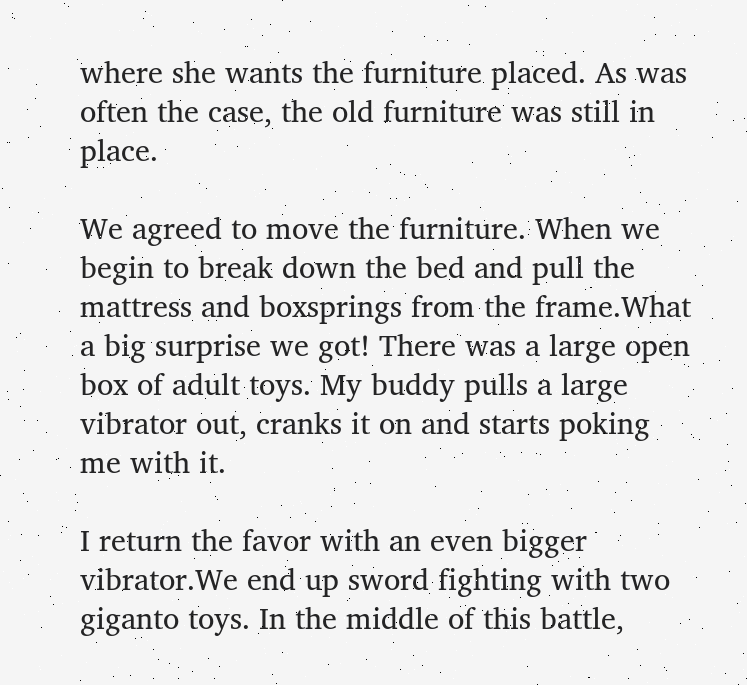where she wants the furniture placed. As was often the case, the old furniture was still in place.

We agreed to move the furniture. When we begin to break down the bed and pull the mattress and boxsprings from the frame.What a big surprise we got! There was a large open box of adult toys. My buddy pulls a large vibrator out, cranks it on and starts poking me with it.

I return the favor with an even bigger vibrator.We end up sword fighting with two giganto toys. In the middle of this battle,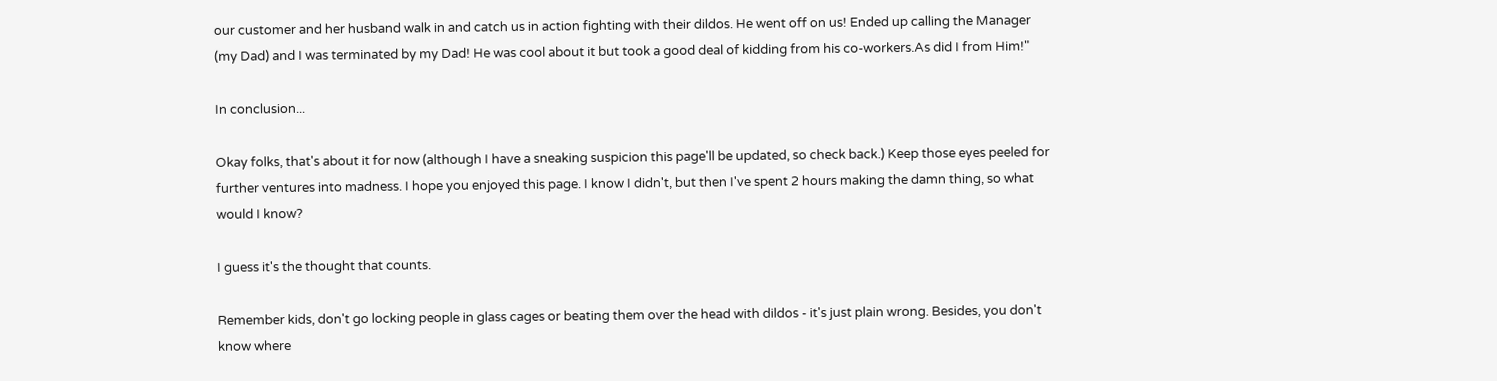our customer and her husband walk in and catch us in action fighting with their dildos. He went off on us! Ended up calling the Manager (my Dad) and I was terminated by my Dad! He was cool about it but took a good deal of kidding from his co-workers.As did I from Him!"

In conclusion...

Okay folks, that's about it for now (although I have a sneaking suspicion this page'll be updated, so check back.) Keep those eyes peeled for further ventures into madness. I hope you enjoyed this page. I know I didn't, but then I've spent 2 hours making the damn thing, so what would I know?

I guess it's the thought that counts.

Remember kids, don't go locking people in glass cages or beating them over the head with dildos - it's just plain wrong. Besides, you don't know where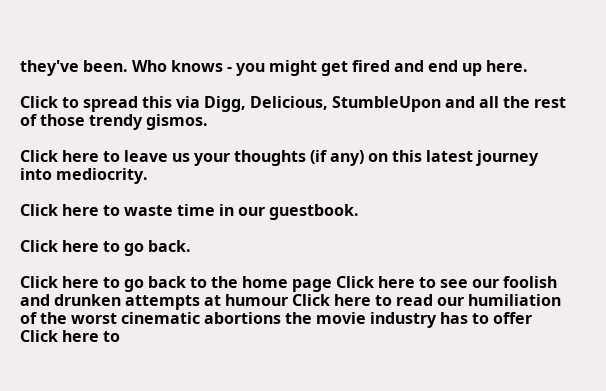they've been. Who knows - you might get fired and end up here.

Click to spread this via Digg, Delicious, StumbleUpon and all the rest of those trendy gismos.

Click here to leave us your thoughts (if any) on this latest journey into mediocrity.

Click here to waste time in our guestbook.

Click here to go back.

Click here to go back to the home page Click here to see our foolish and drunken attempts at humour Click here to read our humiliation of the worst cinematic abortions the movie industry has to offer Click here to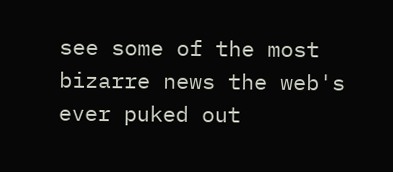see some of the most bizarre news the web's ever puked out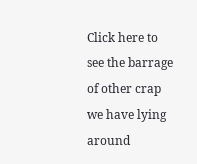Click here to see the barrage of other crap we have lying around